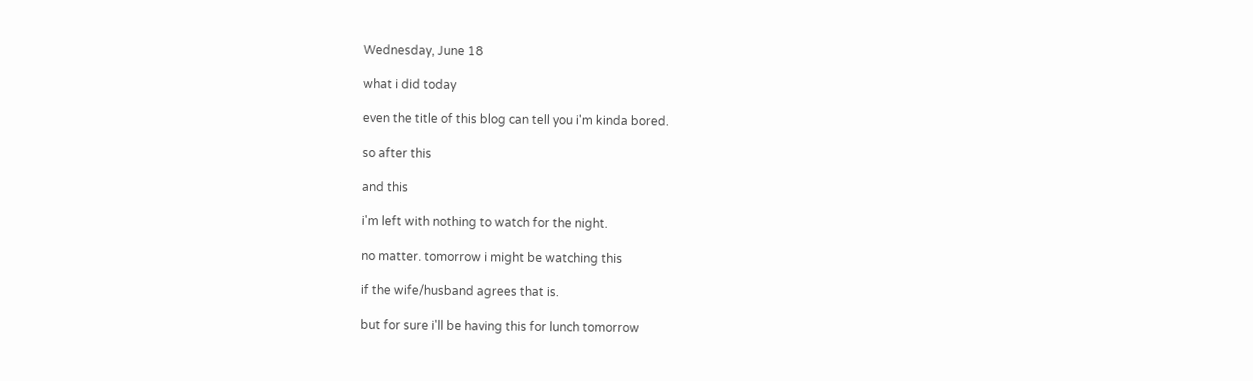Wednesday, June 18

what i did today

even the title of this blog can tell you i'm kinda bored.

so after this

and this

i'm left with nothing to watch for the night.

no matter. tomorrow i might be watching this

if the wife/husband agrees that is.

but for sure i'll be having this for lunch tomorrow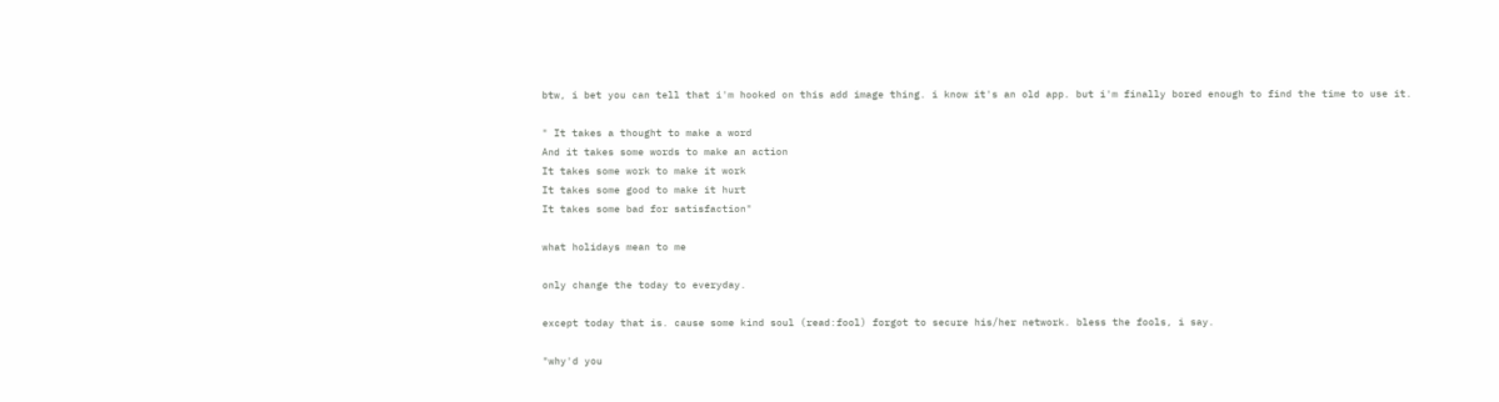btw, i bet you can tell that i'm hooked on this add image thing. i know it's an old app. but i'm finally bored enough to find the time to use it.

" It takes a thought to make a word
And it takes some words to make an action
It takes some work to make it work
It takes some good to make it hurt
It takes some bad for satisfaction"

what holidays mean to me

only change the today to everyday.

except today that is. cause some kind soul (read:fool) forgot to secure his/her network. bless the fools, i say.

"why'd you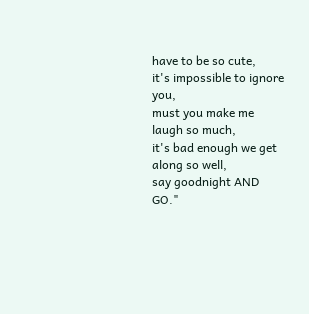have to be so cute,
it's impossible to ignore you,
must you make me laugh so much,
it's bad enough we get along so well,
say goodnight AND GO."